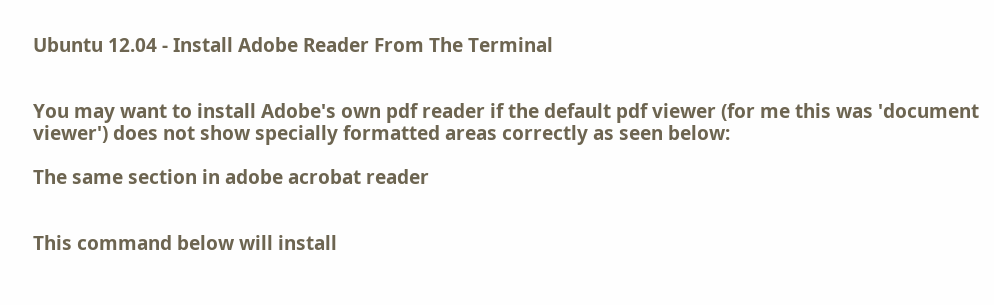Ubuntu 12.04 - Install Adobe Reader From The Terminal


You may want to install Adobe's own pdf reader if the default pdf viewer (for me this was 'document viewer') does not show specially formatted areas correctly as seen below:

The same section in adobe acrobat reader


This command below will install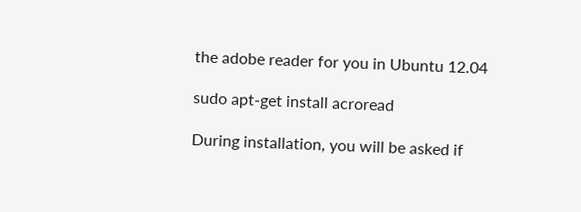the adobe reader for you in Ubuntu 12.04

sudo apt-get install acroread

During installation, you will be asked if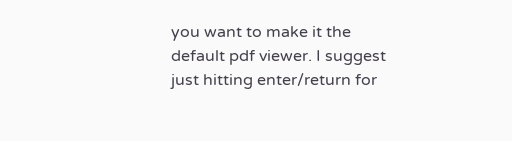you want to make it the default pdf viewer. I suggest just hitting enter/return for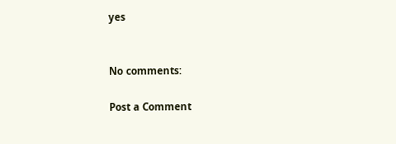yes


No comments:

Post a Comment